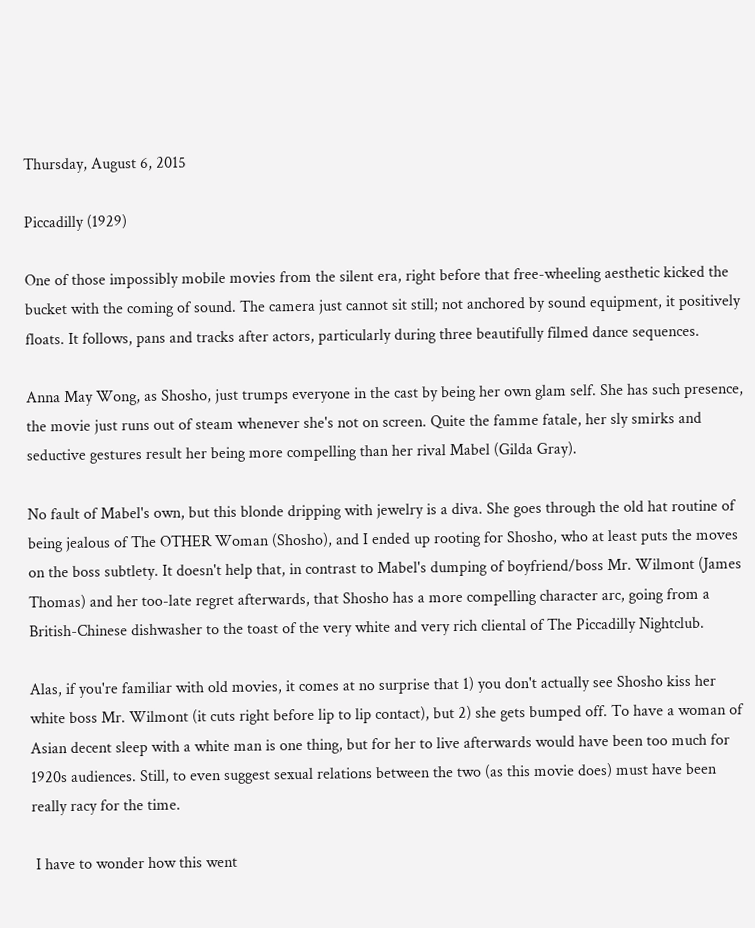Thursday, August 6, 2015

Piccadilly (1929)

One of those impossibly mobile movies from the silent era, right before that free-wheeling aesthetic kicked the bucket with the coming of sound. The camera just cannot sit still; not anchored by sound equipment, it positively floats. It follows, pans and tracks after actors, particularly during three beautifully filmed dance sequences.

Anna May Wong, as Shosho, just trumps everyone in the cast by being her own glam self. She has such presence, the movie just runs out of steam whenever she's not on screen. Quite the famme fatale, her sly smirks and seductive gestures result her being more compelling than her rival Mabel (Gilda Gray).

No fault of Mabel's own, but this blonde dripping with jewelry is a diva. She goes through the old hat routine of being jealous of The OTHER Woman (Shosho), and I ended up rooting for Shosho, who at least puts the moves on the boss subtlety. It doesn't help that, in contrast to Mabel's dumping of boyfriend/boss Mr. Wilmont (James Thomas) and her too-late regret afterwards, that Shosho has a more compelling character arc, going from a British-Chinese dishwasher to the toast of the very white and very rich cliental of The Piccadilly Nightclub.

Alas, if you're familiar with old movies, it comes at no surprise that 1) you don't actually see Shosho kiss her white boss Mr. Wilmont (it cuts right before lip to lip contact), but 2) she gets bumped off. To have a woman of Asian decent sleep with a white man is one thing, but for her to live afterwards would have been too much for 1920s audiences. Still, to even suggest sexual relations between the two (as this movie does) must have been really racy for the time.

 I have to wonder how this went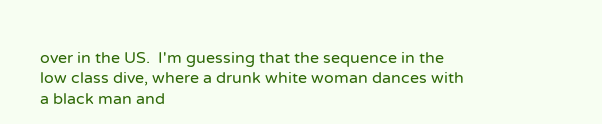over in the US.  I'm guessing that the sequence in the low class dive, where a drunk white woman dances with a black man and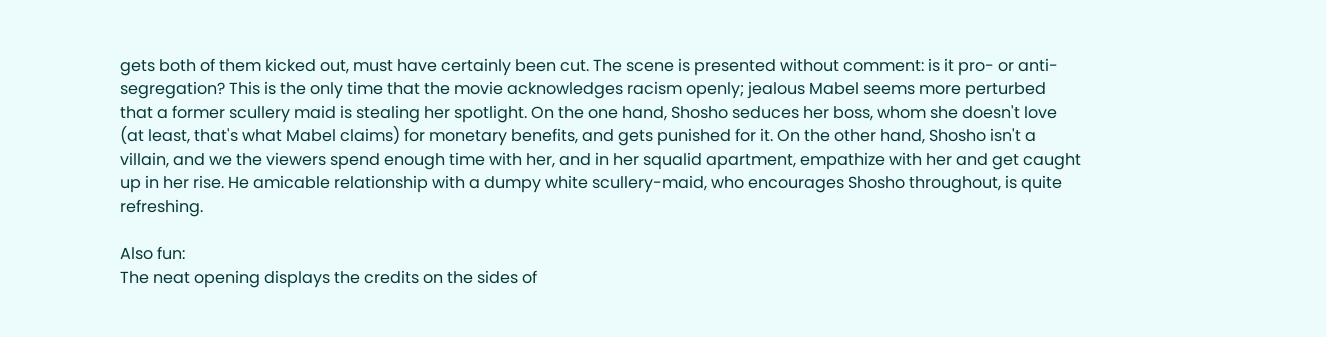gets both of them kicked out, must have certainly been cut. The scene is presented without comment: is it pro- or anti-segregation? This is the only time that the movie acknowledges racism openly; jealous Mabel seems more perturbed that a former scullery maid is stealing her spotlight. On the one hand, Shosho seduces her boss, whom she doesn't love (at least, that's what Mabel claims) for monetary benefits, and gets punished for it. On the other hand, Shosho isn't a villain, and we the viewers spend enough time with her, and in her squalid apartment, empathize with her and get caught up in her rise. He amicable relationship with a dumpy white scullery-maid, who encourages Shosho throughout, is quite refreshing.

Also fun:
The neat opening displays the credits on the sides of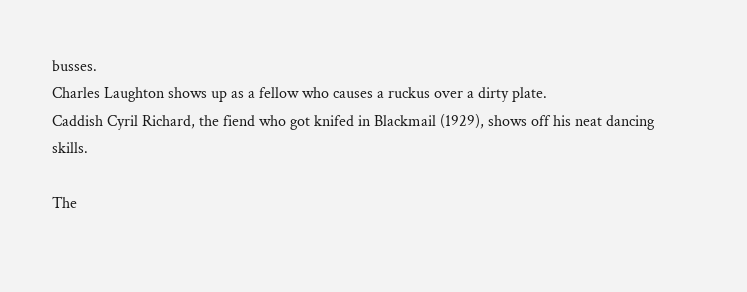busses.
Charles Laughton shows up as a fellow who causes a ruckus over a dirty plate.
Caddish Cyril Richard, the fiend who got knifed in Blackmail (1929), shows off his neat dancing skills.

The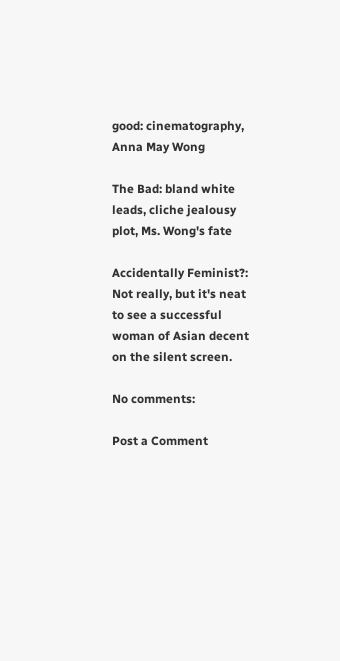good: cinematography, Anna May Wong

The Bad: bland white leads, cliche jealousy plot, Ms. Wong's fate

Accidentally Feminist?: Not really, but it's neat to see a successful woman of Asian decent on the silent screen.

No comments:

Post a Comment